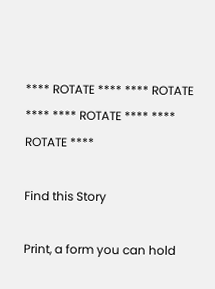**** ROTATE **** **** ROTATE **** **** ROTATE **** **** ROTATE ****

Find this Story

Print, a form you can hold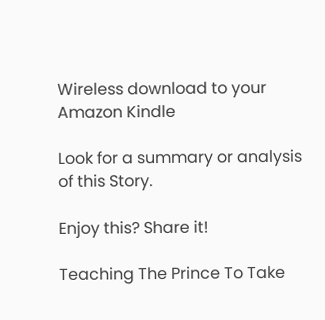Wireless download to your Amazon Kindle

Look for a summary or analysis of this Story.

Enjoy this? Share it!

Teaching The Prince To Take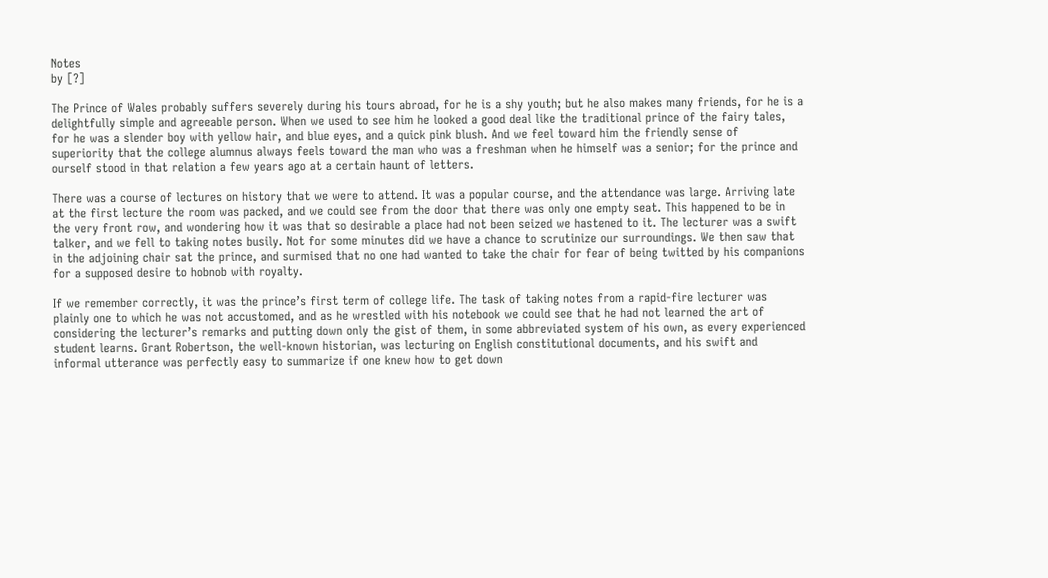Notes
by [?]

The Prince of Wales probably suffers severely during his tours abroad, for he is a shy youth; but he also makes many friends, for he is a delightfully simple and agreeable person. When we used to see him he looked a good deal like the traditional prince of the fairy tales, for he was a slender boy with yellow hair, and blue eyes, and a quick pink blush. And we feel toward him the friendly sense of superiority that the college alumnus always feels toward the man who was a freshman when he himself was a senior; for the prince and ourself stood in that relation a few years ago at a certain haunt of letters.

There was a course of lectures on history that we were to attend. It was a popular course, and the attendance was large. Arriving late at the first lecture the room was packed, and we could see from the door that there was only one empty seat. This happened to be in the very front row, and wondering how it was that so desirable a place had not been seized we hastened to it. The lecturer was a swift talker, and we fell to taking notes busily. Not for some minutes did we have a chance to scrutinize our surroundings. We then saw that in the adjoining chair sat the prince, and surmised that no one had wanted to take the chair for fear of being twitted by his companions for a supposed desire to hobnob with royalty.

If we remember correctly, it was the prince’s first term of college life. The task of taking notes from a rapid-fire lecturer was plainly one to which he was not accustomed, and as he wrestled with his notebook we could see that he had not learned the art of considering the lecturer’s remarks and putting down only the gist of them, in some abbreviated system of his own, as every experienced student learns. Grant Robertson, the well-known historian, was lecturing on English constitutional documents, and his swift and informal utterance was perfectly easy to summarize if one knew how to get down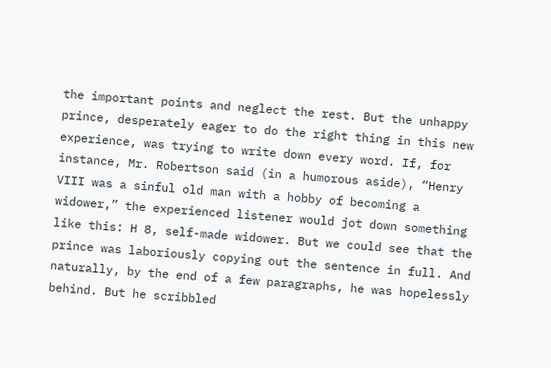the important points and neglect the rest. But the unhappy prince, desperately eager to do the right thing in this new experience, was trying to write down every word. If, for instance, Mr. Robertson said (in a humorous aside), “Henry VIII was a sinful old man with a hobby of becoming a widower,” the experienced listener would jot down something like this: H 8, self-made widower. But we could see that the prince was laboriously copying out the sentence in full. And naturally, by the end of a few paragraphs, he was hopelessly behind. But he scribbled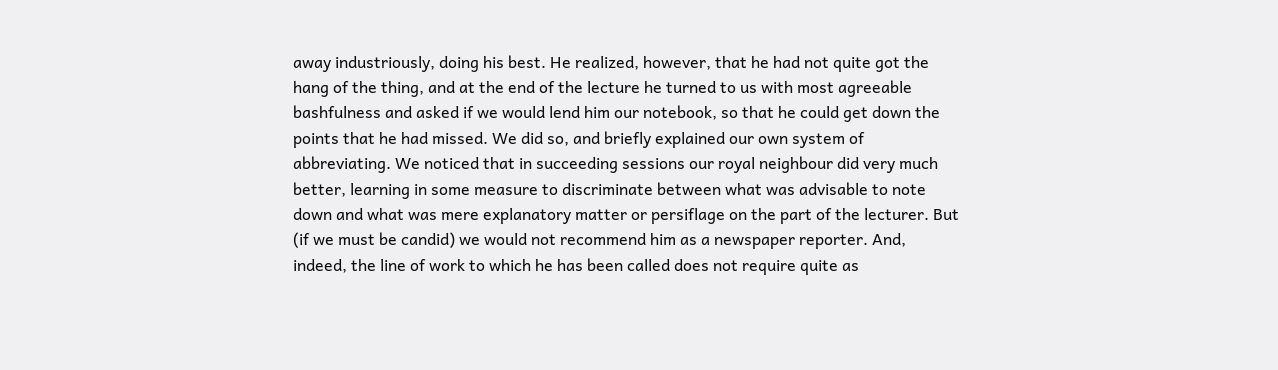away industriously, doing his best. He realized, however, that he had not quite got the hang of the thing, and at the end of the lecture he turned to us with most agreeable bashfulness and asked if we would lend him our notebook, so that he could get down the points that he had missed. We did so, and briefly explained our own system of abbreviating. We noticed that in succeeding sessions our royal neighbour did very much better, learning in some measure to discriminate between what was advisable to note down and what was mere explanatory matter or persiflage on the part of the lecturer. But (if we must be candid) we would not recommend him as a newspaper reporter. And, indeed, the line of work to which he has been called does not require quite as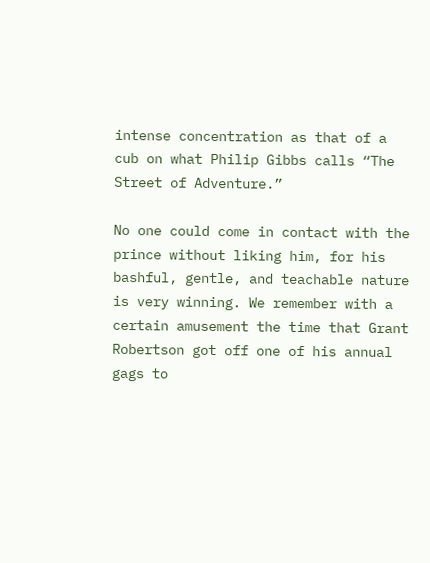intense concentration as that of a cub on what Philip Gibbs calls “The Street of Adventure.”

No one could come in contact with the prince without liking him, for his bashful, gentle, and teachable nature is very winning. We remember with a certain amusement the time that Grant Robertson got off one of his annual gags to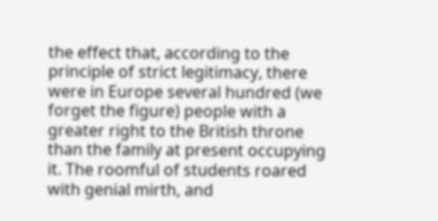the effect that, according to the principle of strict legitimacy, there were in Europe several hundred (we forget the figure) people with a greater right to the British throne than the family at present occupying it. The roomful of students roared with genial mirth, and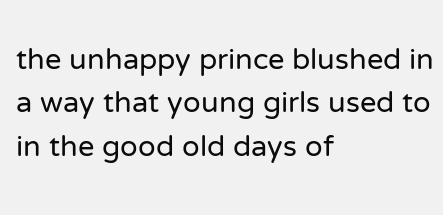the unhappy prince blushed in a way that young girls used to in the good old days of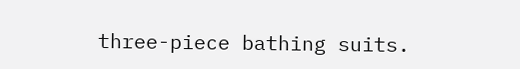three-piece bathing suits.